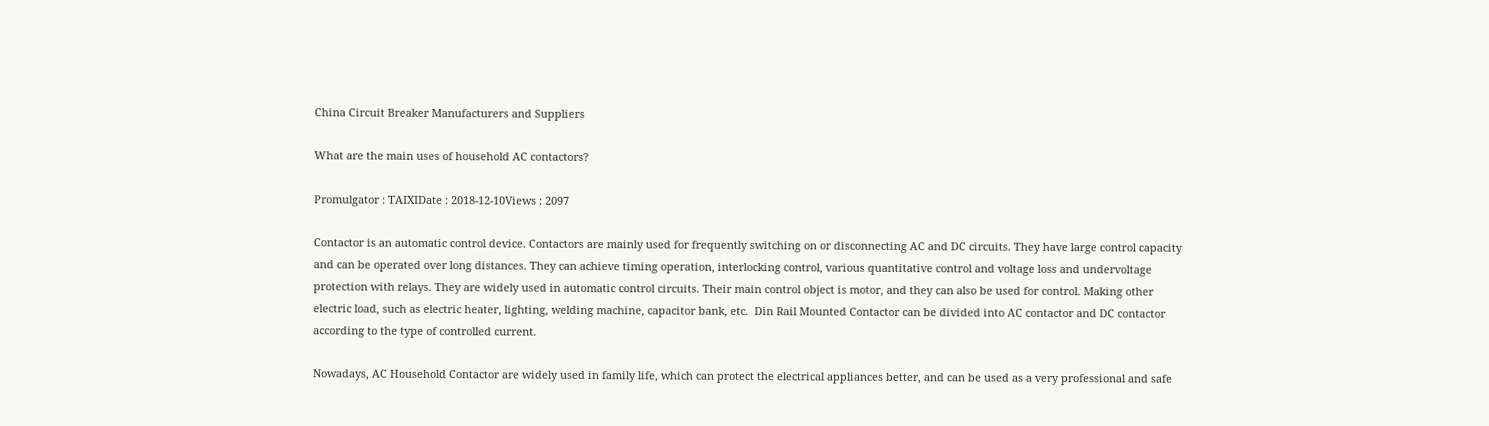China Circuit Breaker Manufacturers and Suppliers

What are the main uses of household AC contactors?

Promulgator : TAIXIDate : 2018-12-10Views : 2097

Contactor is an automatic control device. Contactors are mainly used for frequently switching on or disconnecting AC and DC circuits. They have large control capacity and can be operated over long distances. They can achieve timing operation, interlocking control, various quantitative control and voltage loss and undervoltage protection with relays. They are widely used in automatic control circuits. Their main control object is motor, and they can also be used for control. Making other electric load, such as electric heater, lighting, welding machine, capacitor bank, etc.  Din Rail Mounted Contactor can be divided into AC contactor and DC contactor according to the type of controlled current.

Nowadays, AC Household Contactor are widely used in family life, which can protect the electrical appliances better, and can be used as a very professional and safe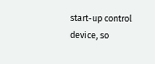start-up control device, so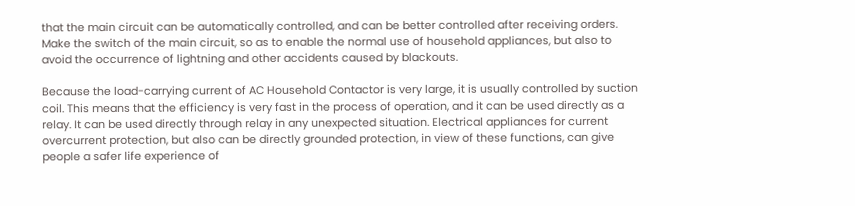that the main circuit can be automatically controlled, and can be better controlled after receiving orders. Make the switch of the main circuit, so as to enable the normal use of household appliances, but also to avoid the occurrence of lightning and other accidents caused by blackouts.

Because the load-carrying current of AC Household Contactor is very large, it is usually controlled by suction coil. This means that the efficiency is very fast in the process of operation, and it can be used directly as a relay. It can be used directly through relay in any unexpected situation. Electrical appliances for current overcurrent protection, but also can be directly grounded protection, in view of these functions, can give people a safer life experience of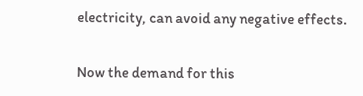electricity, can avoid any negative effects.

Now the demand for this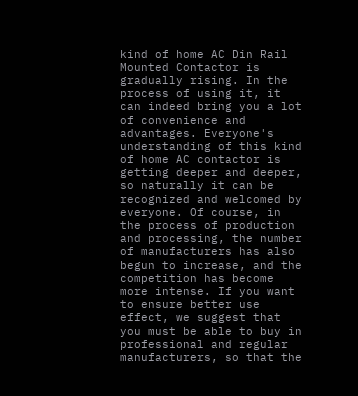kind of home AC Din Rail Mounted Contactor is gradually rising. In the process of using it, it can indeed bring you a lot of convenience and advantages. Everyone's understanding of this kind of home AC contactor is getting deeper and deeper, so naturally it can be recognized and welcomed by everyone. Of course, in the process of production and processing, the number of manufacturers has also begun to increase, and the competition has become more intense. If you want to ensure better use effect, we suggest that you must be able to buy in professional and regular manufacturers, so that the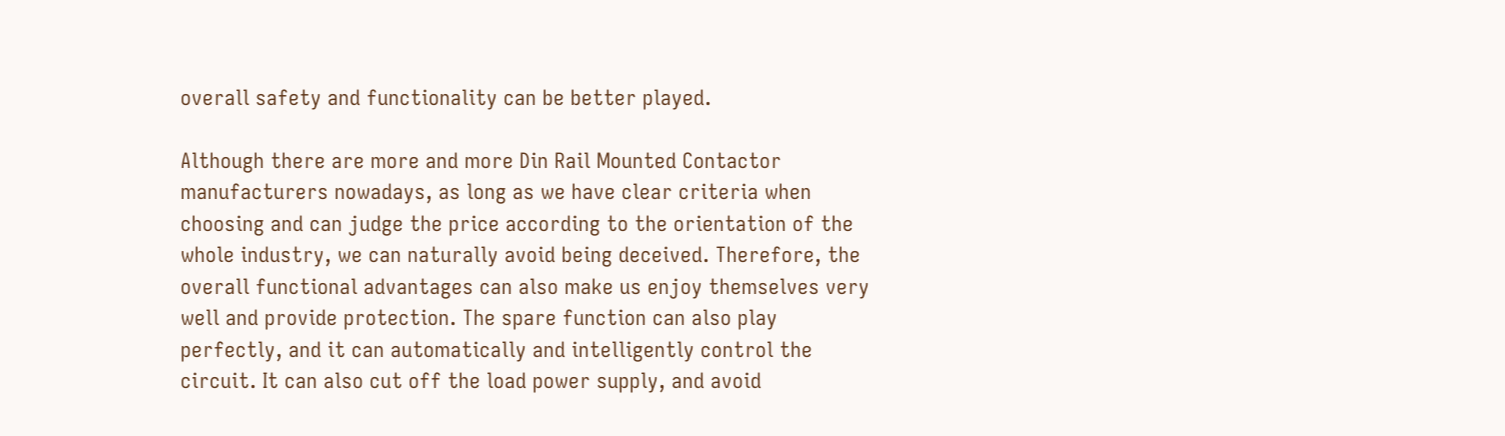overall safety and functionality can be better played.

Although there are more and more Din Rail Mounted Contactor manufacturers nowadays, as long as we have clear criteria when choosing and can judge the price according to the orientation of the whole industry, we can naturally avoid being deceived. Therefore, the overall functional advantages can also make us enjoy themselves very well and provide protection. The spare function can also play perfectly, and it can automatically and intelligently control the circuit. It can also cut off the load power supply, and avoid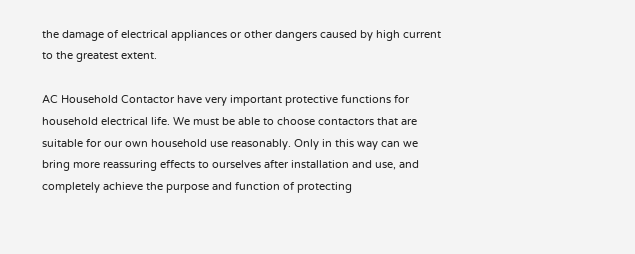the damage of electrical appliances or other dangers caused by high current to the greatest extent.

AC Household Contactor have very important protective functions for household electrical life. We must be able to choose contactors that are suitable for our own household use reasonably. Only in this way can we bring more reassuring effects to ourselves after installation and use, and completely achieve the purpose and function of protecting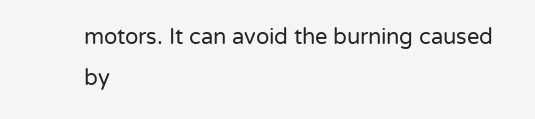motors. It can avoid the burning caused by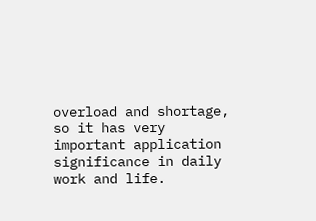overload and shortage, so it has very important application significance in daily work and life.